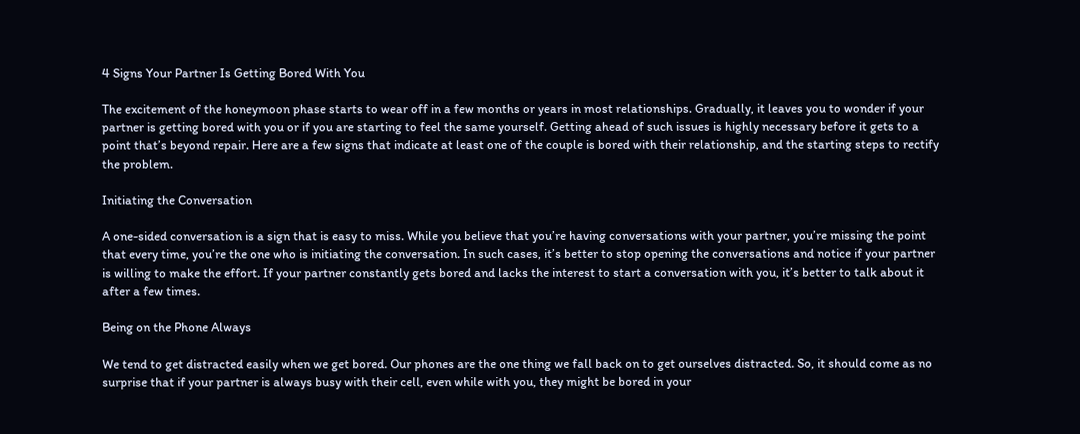4 Signs Your Partner Is Getting Bored With You

The excitement of the honeymoon phase starts to wear off in a few months or years in most relationships. Gradually, it leaves you to wonder if your partner is getting bored with you or if you are starting to feel the same yourself. Getting ahead of such issues is highly necessary before it gets to a point that’s beyond repair. Here are a few signs that indicate at least one of the couple is bored with their relationship, and the starting steps to rectify the problem.

Initiating the Conversation

A one-sided conversation is a sign that is easy to miss. While you believe that you’re having conversations with your partner, you’re missing the point that every time, you’re the one who is initiating the conversation. In such cases, it’s better to stop opening the conversations and notice if your partner is willing to make the effort. If your partner constantly gets bored and lacks the interest to start a conversation with you, it’s better to talk about it after a few times.

Being on the Phone Always

We tend to get distracted easily when we get bored. Our phones are the one thing we fall back on to get ourselves distracted. So, it should come as no surprise that if your partner is always busy with their cell, even while with you, they might be bored in your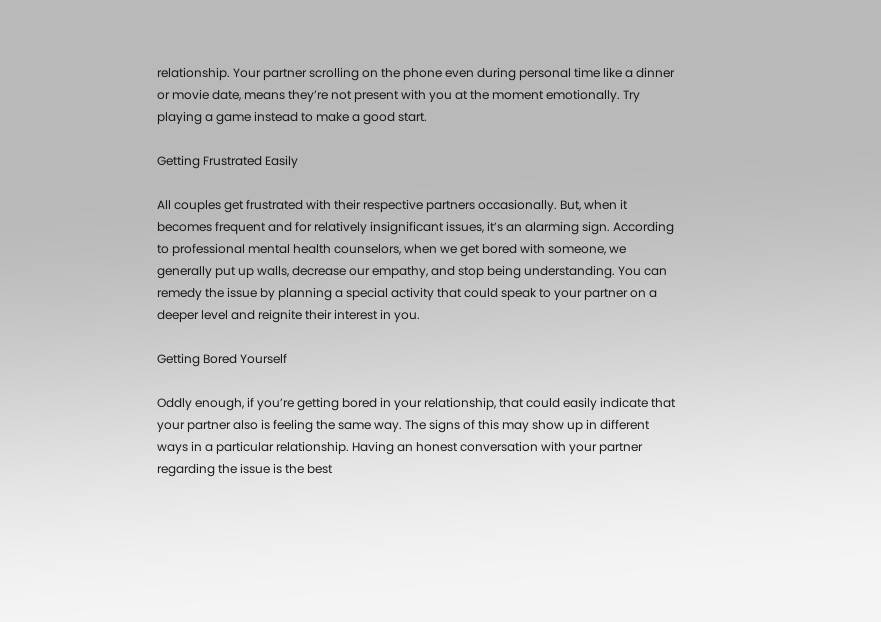relationship. Your partner scrolling on the phone even during personal time like a dinner or movie date, means they’re not present with you at the moment emotionally. Try playing a game instead to make a good start.

Getting Frustrated Easily

All couples get frustrated with their respective partners occasionally. But, when it becomes frequent and for relatively insignificant issues, it’s an alarming sign. According to professional mental health counselors, when we get bored with someone, we generally put up walls, decrease our empathy, and stop being understanding. You can remedy the issue by planning a special activity that could speak to your partner on a deeper level and reignite their interest in you.

Getting Bored Yourself

Oddly enough, if you’re getting bored in your relationship, that could easily indicate that your partner also is feeling the same way. The signs of this may show up in different ways in a particular relationship. Having an honest conversation with your partner regarding the issue is the best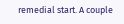remedial start. A couple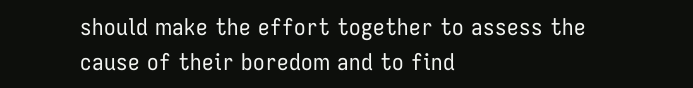should make the effort together to assess the cause of their boredom and to find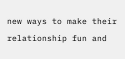new ways to make their relationship fun and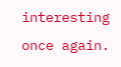interesting once again.